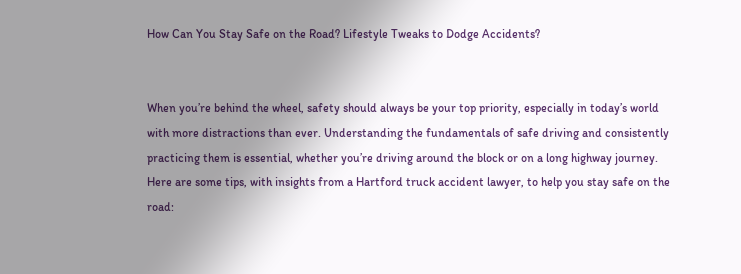How Can You Stay Safe on the Road? Lifestyle Tweaks to Dodge Accidents?


When you’re behind the wheel, safety should always be your top priority, especially in today’s world with more distractions than ever. Understanding the fundamentals of safe driving and consistently practicing them is essential, whether you’re driving around the block or on a long highway journey. Here are some tips, with insights from a Hartford truck accident lawyer, to help you stay safe on the road: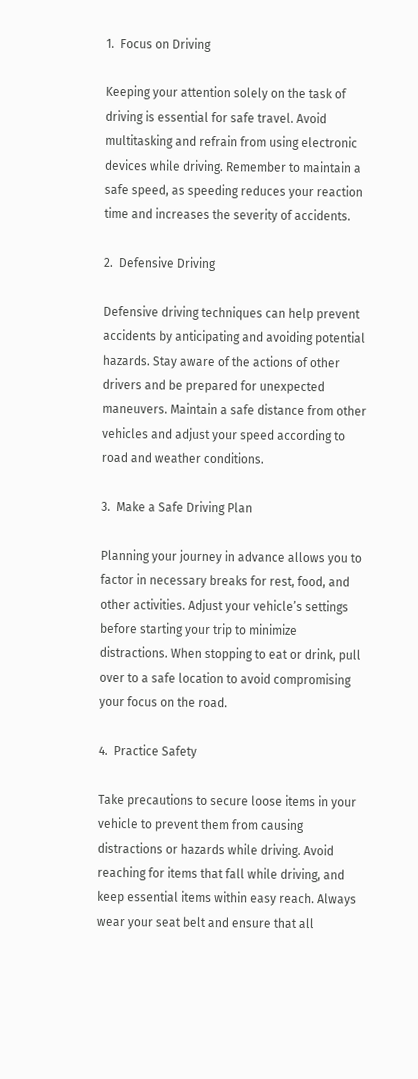1.  Focus on Driving

Keeping your attention solely on the task of driving is essential for safe travel. Avoid multitasking and refrain from using electronic devices while driving. Remember to maintain a safe speed, as speeding reduces your reaction time and increases the severity of accidents.

2.  Defensive Driving

Defensive driving techniques can help prevent accidents by anticipating and avoiding potential hazards. Stay aware of the actions of other drivers and be prepared for unexpected maneuvers. Maintain a safe distance from other vehicles and adjust your speed according to road and weather conditions.

3.  Make a Safe Driving Plan

Planning your journey in advance allows you to factor in necessary breaks for rest, food, and other activities. Adjust your vehicle’s settings before starting your trip to minimize distractions. When stopping to eat or drink, pull over to a safe location to avoid compromising your focus on the road.

4.  Practice Safety

Take precautions to secure loose items in your vehicle to prevent them from causing distractions or hazards while driving. Avoid reaching for items that fall while driving, and keep essential items within easy reach. Always wear your seat belt and ensure that all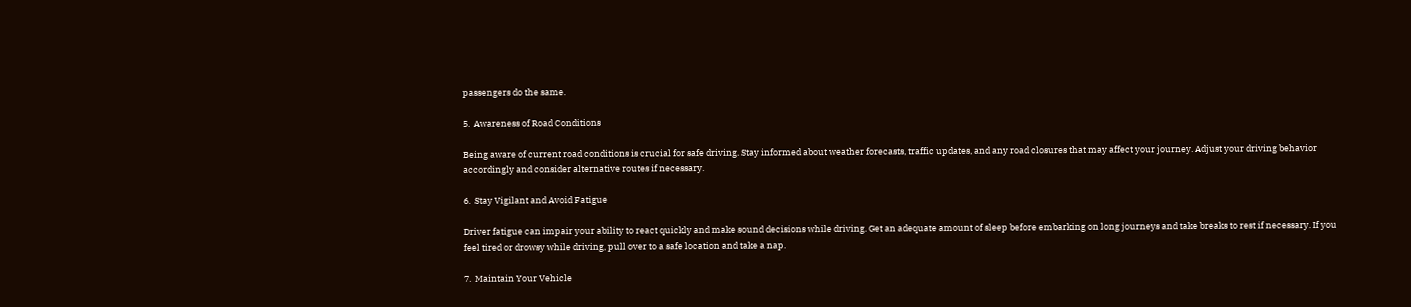passengers do the same.

5.  Awareness of Road Conditions

Being aware of current road conditions is crucial for safe driving. Stay informed about weather forecasts, traffic updates, and any road closures that may affect your journey. Adjust your driving behavior accordingly and consider alternative routes if necessary.

6.  Stay Vigilant and Avoid Fatigue

Driver fatigue can impair your ability to react quickly and make sound decisions while driving. Get an adequate amount of sleep before embarking on long journeys and take breaks to rest if necessary. If you feel tired or drowsy while driving, pull over to a safe location and take a nap.

7.  Maintain Your Vehicle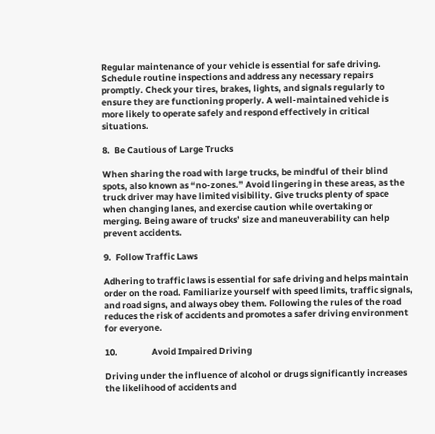Regular maintenance of your vehicle is essential for safe driving. Schedule routine inspections and address any necessary repairs promptly. Check your tires, brakes, lights, and signals regularly to ensure they are functioning properly. A well-maintained vehicle is more likely to operate safely and respond effectively in critical situations.

8.  Be Cautious of Large Trucks

When sharing the road with large trucks, be mindful of their blind spots, also known as “no-zones.” Avoid lingering in these areas, as the truck driver may have limited visibility. Give trucks plenty of space when changing lanes, and exercise caution while overtaking or merging. Being aware of trucks’ size and maneuverability can help prevent accidents.

9.  Follow Traffic Laws

Adhering to traffic laws is essential for safe driving and helps maintain order on the road. Familiarize yourself with speed limits, traffic signals, and road signs, and always obey them. Following the rules of the road reduces the risk of accidents and promotes a safer driving environment for everyone.

10.                 Avoid Impaired Driving

Driving under the influence of alcohol or drugs significantly increases the likelihood of accidents and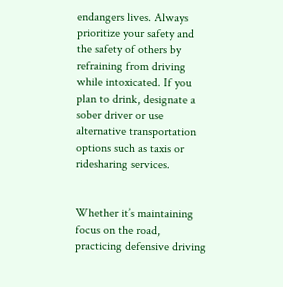endangers lives. Always prioritize your safety and the safety of others by refraining from driving while intoxicated. If you plan to drink, designate a sober driver or use alternative transportation options such as taxis or ridesharing services.


Whether it’s maintaining focus on the road, practicing defensive driving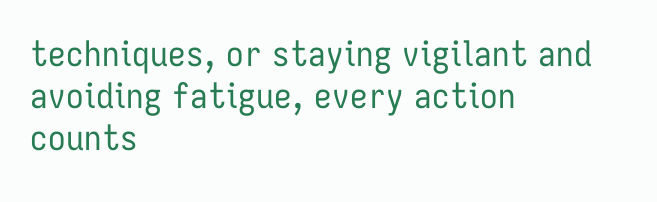techniques, or staying vigilant and avoiding fatigue, every action counts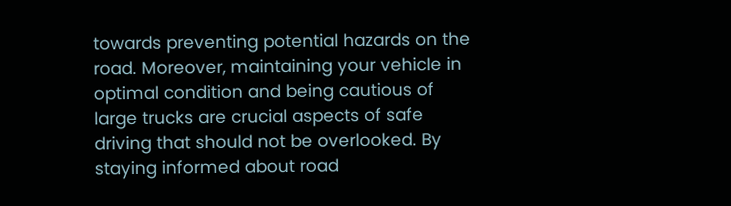towards preventing potential hazards on the road. Moreover, maintaining your vehicle in optimal condition and being cautious of large trucks are crucial aspects of safe driving that should not be overlooked. By staying informed about road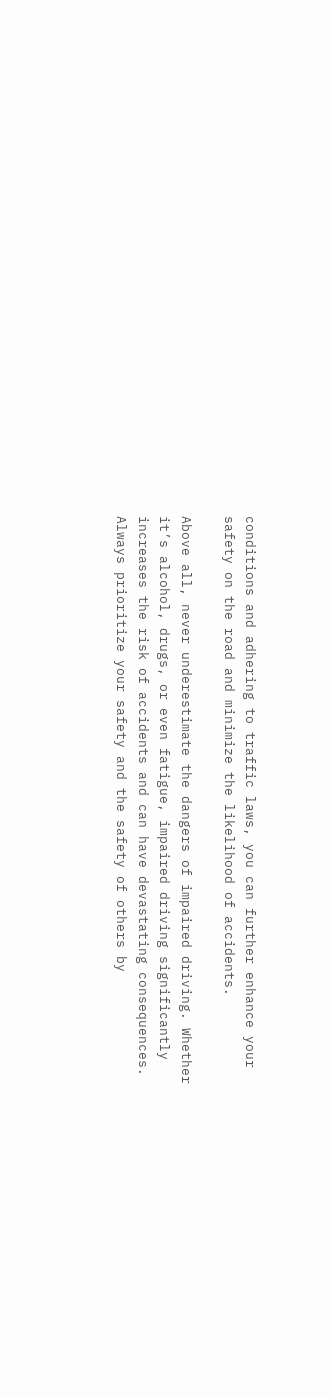conditions and adhering to traffic laws, you can further enhance your safety on the road and minimize the likelihood of accidents.

Above all, never underestimate the dangers of impaired driving. Whether it’s alcohol, drugs, or even fatigue, impaired driving significantly increases the risk of accidents and can have devastating consequences. Always prioritize your safety and the safety of others by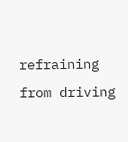refraining from driving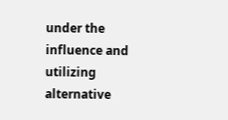under the influence and utilizing alternative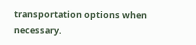transportation options when necessary.